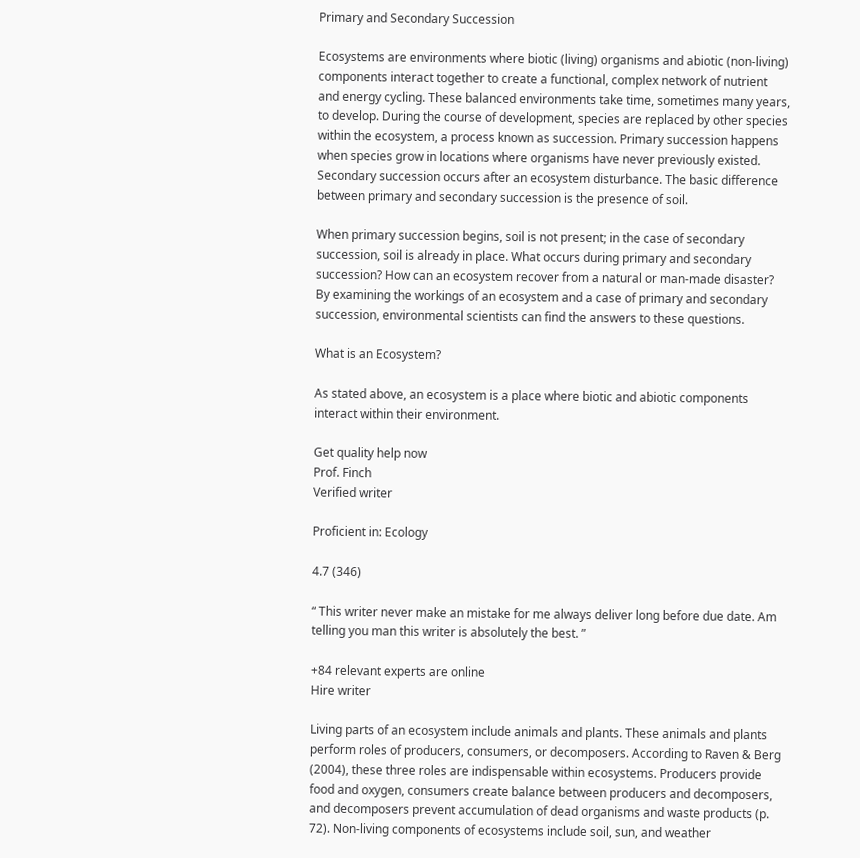Primary and Secondary Succession

Ecosystems are environments where biotic (living) organisms and abiotic (non-living) components interact together to create a functional, complex network of nutrient and energy cycling. These balanced environments take time, sometimes many years, to develop. During the course of development, species are replaced by other species within the ecosystem, a process known as succession. Primary succession happens when species grow in locations where organisms have never previously existed. Secondary succession occurs after an ecosystem disturbance. The basic difference between primary and secondary succession is the presence of soil.

When primary succession begins, soil is not present; in the case of secondary succession, soil is already in place. What occurs during primary and secondary succession? How can an ecosystem recover from a natural or man-made disaster? By examining the workings of an ecosystem and a case of primary and secondary succession, environmental scientists can find the answers to these questions.

What is an Ecosystem?

As stated above, an ecosystem is a place where biotic and abiotic components interact within their environment.

Get quality help now
Prof. Finch
Verified writer

Proficient in: Ecology

4.7 (346)

“ This writer never make an mistake for me always deliver long before due date. Am telling you man this writer is absolutely the best. ”

+84 relevant experts are online
Hire writer

Living parts of an ecosystem include animals and plants. These animals and plants perform roles of producers, consumers, or decomposers. According to Raven & Berg (2004), these three roles are indispensable within ecosystems. Producers provide food and oxygen, consumers create balance between producers and decomposers, and decomposers prevent accumulation of dead organisms and waste products (p. 72). Non-living components of ecosystems include soil, sun, and weather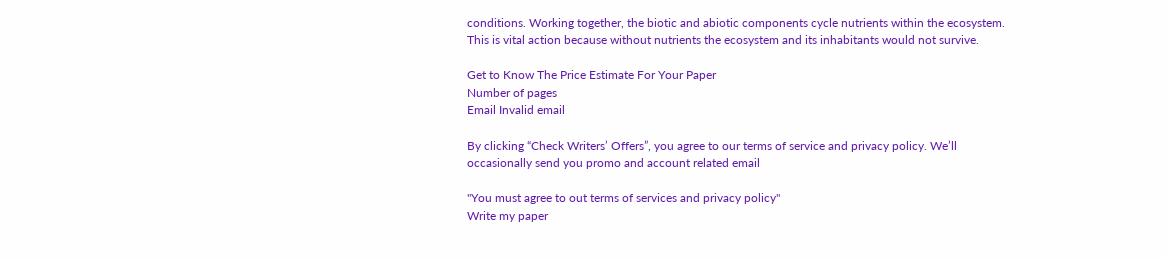conditions. Working together, the biotic and abiotic components cycle nutrients within the ecosystem. This is vital action because without nutrients the ecosystem and its inhabitants would not survive.

Get to Know The Price Estimate For Your Paper
Number of pages
Email Invalid email

By clicking “Check Writers’ Offers”, you agree to our terms of service and privacy policy. We’ll occasionally send you promo and account related email

"You must agree to out terms of services and privacy policy"
Write my paper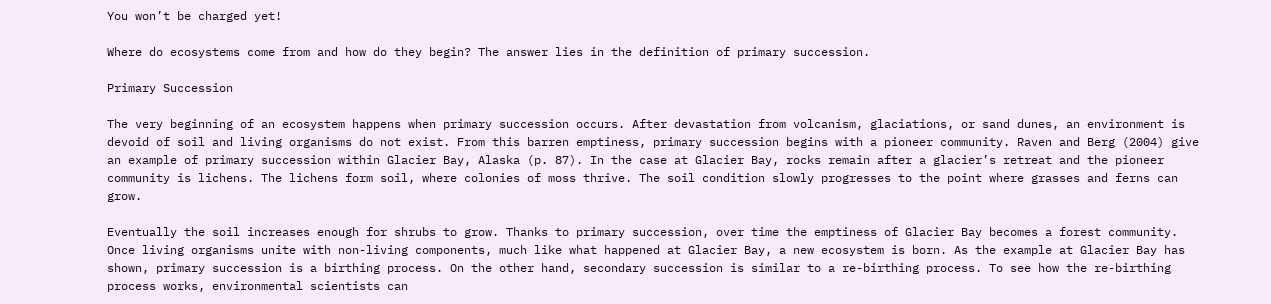You won’t be charged yet!

Where do ecosystems come from and how do they begin? The answer lies in the definition of primary succession.

Primary Succession

The very beginning of an ecosystem happens when primary succession occurs. After devastation from volcanism, glaciations, or sand dunes, an environment is devoid of soil and living organisms do not exist. From this barren emptiness, primary succession begins with a pioneer community. Raven and Berg (2004) give an example of primary succession within Glacier Bay, Alaska (p. 87). In the case at Glacier Bay, rocks remain after a glacier’s retreat and the pioneer community is lichens. The lichens form soil, where colonies of moss thrive. The soil condition slowly progresses to the point where grasses and ferns can grow.

Eventually the soil increases enough for shrubs to grow. Thanks to primary succession, over time the emptiness of Glacier Bay becomes a forest community. Once living organisms unite with non-living components, much like what happened at Glacier Bay, a new ecosystem is born. As the example at Glacier Bay has shown, primary succession is a birthing process. On the other hand, secondary succession is similar to a re-birthing process. To see how the re-birthing process works, environmental scientists can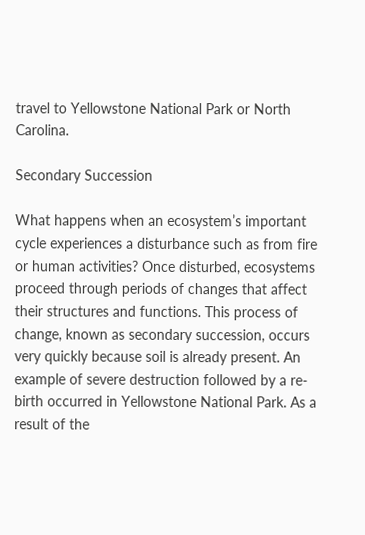travel to Yellowstone National Park or North Carolina.

Secondary Succession

What happens when an ecosystem’s important cycle experiences a disturbance such as from fire or human activities? Once disturbed, ecosystems proceed through periods of changes that affect their structures and functions. This process of change, known as secondary succession, occurs very quickly because soil is already present. An example of severe destruction followed by a re-birth occurred in Yellowstone National Park. As a result of the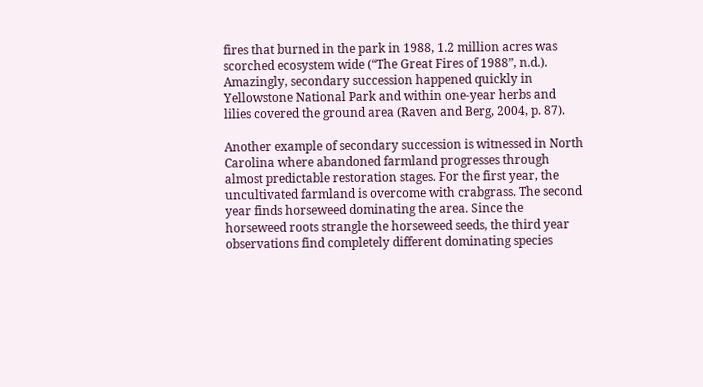fires that burned in the park in 1988, 1.2 million acres was scorched ecosystem wide (“The Great Fires of 1988”, n.d.). Amazingly, secondary succession happened quickly in Yellowstone National Park and within one-year herbs and lilies covered the ground area (Raven and Berg, 2004, p. 87).

Another example of secondary succession is witnessed in North Carolina where abandoned farmland progresses through almost predictable restoration stages. For the first year, the uncultivated farmland is overcome with crabgrass. The second year finds horseweed dominating the area. Since the horseweed roots strangle the horseweed seeds, the third year observations find completely different dominating species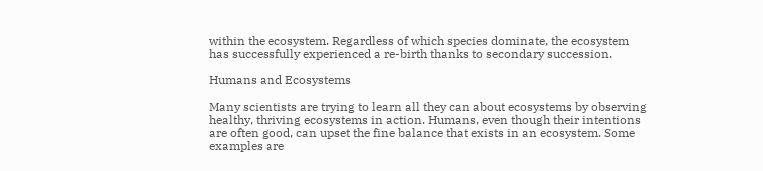within the ecosystem. Regardless of which species dominate, the ecosystem has successfully experienced a re-birth thanks to secondary succession.

Humans and Ecosystems

Many scientists are trying to learn all they can about ecosystems by observing healthy, thriving ecosystems in action. Humans, even though their intentions are often good, can upset the fine balance that exists in an ecosystem. Some examples are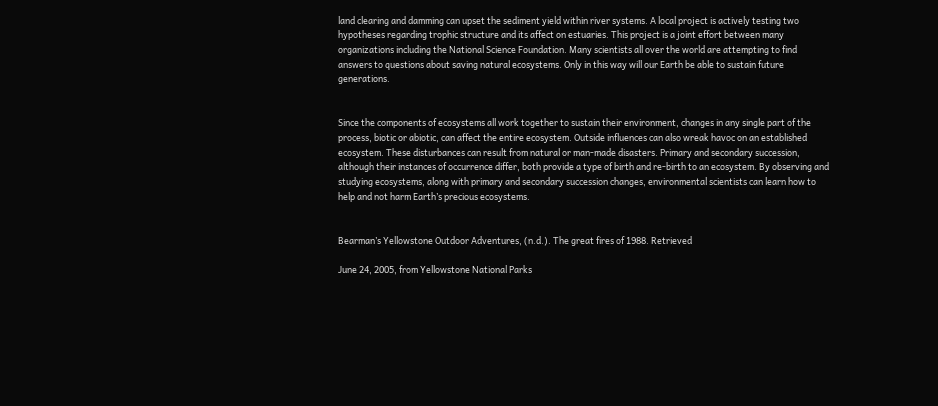land clearing and damming can upset the sediment yield within river systems. A local project is actively testing two hypotheses regarding trophic structure and its affect on estuaries. This project is a joint effort between many organizations including the National Science Foundation. Many scientists all over the world are attempting to find answers to questions about saving natural ecosystems. Only in this way will our Earth be able to sustain future generations.


Since the components of ecosystems all work together to sustain their environment, changes in any single part of the process, biotic or abiotic, can affect the entire ecosystem. Outside influences can also wreak havoc on an established ecosystem. These disturbances can result from natural or man-made disasters. Primary and secondary succession, although their instances of occurrence differ, both provide a type of birth and re-birth to an ecosystem. By observing and studying ecosystems, along with primary and secondary succession changes, environmental scientists can learn how to help and not harm Earth’s precious ecosystems.


Bearman’s Yellowstone Outdoor Adventures, (n.d.). The great fires of 1988. Retrieved

June 24, 2005, from Yellowstone National Parks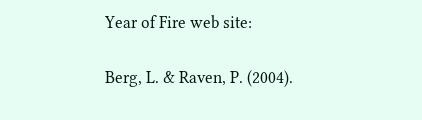Year of Fire web site:

Berg, L. & Raven, P. (2004).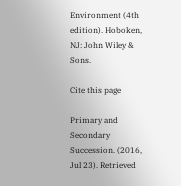Environment (4th edition). Hoboken, NJ: John Wiley & Sons.

Cite this page

Primary and Secondary Succession. (2016, Jul 23). Retrieved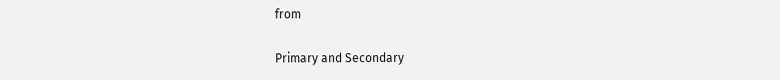from

Primary and Secondary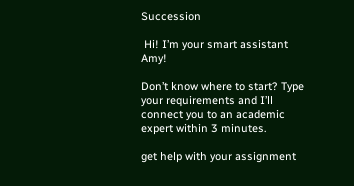Succession

 Hi! I’m your smart assistant Amy!

Don’t know where to start? Type your requirements and I’ll connect you to an academic expert within 3 minutes.

get help with your assignment